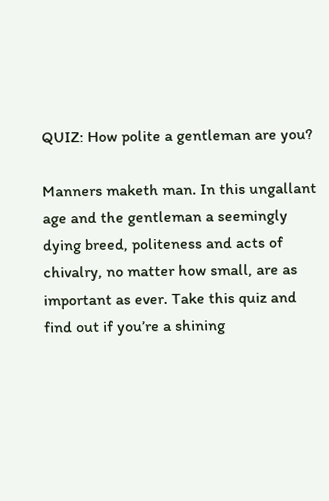QUIZ: How polite a gentleman are you?

Manners maketh man. In this ungallant age and the gentleman a seemingly dying breed, politeness and acts of chivalry, no matter how small, are as important as ever. Take this quiz and find out if you’re a shining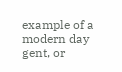example of a modern day gent, or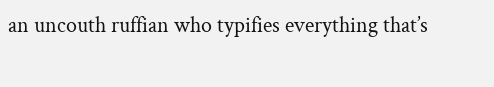an uncouth ruffian who typifies everything that’s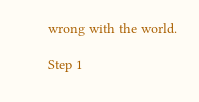wrong with the world.

Step 1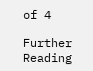of 4

Further Reading